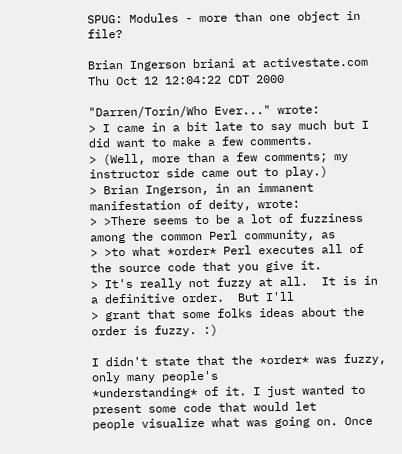SPUG: Modules - more than one object in file?

Brian Ingerson briani at activestate.com
Thu Oct 12 12:04:22 CDT 2000

"Darren/Torin/Who Ever..." wrote:
> I came in a bit late to say much but I did want to make a few comments.
> (Well, more than a few comments; my instructor side came out to play.)
> Brian Ingerson, in an immanent manifestation of deity, wrote:
> >There seems to be a lot of fuzziness among the common Perl community, as
> >to what *order* Perl executes all of the source code that you give it.
> It's really not fuzzy at all.  It is in a definitive order.  But I'll
> grant that some folks ideas about the order is fuzzy. :)

I didn't state that the *order* was fuzzy, only many people's
*understanding* of it. I just wanted to present some code that would let
people visualize what was going on. Once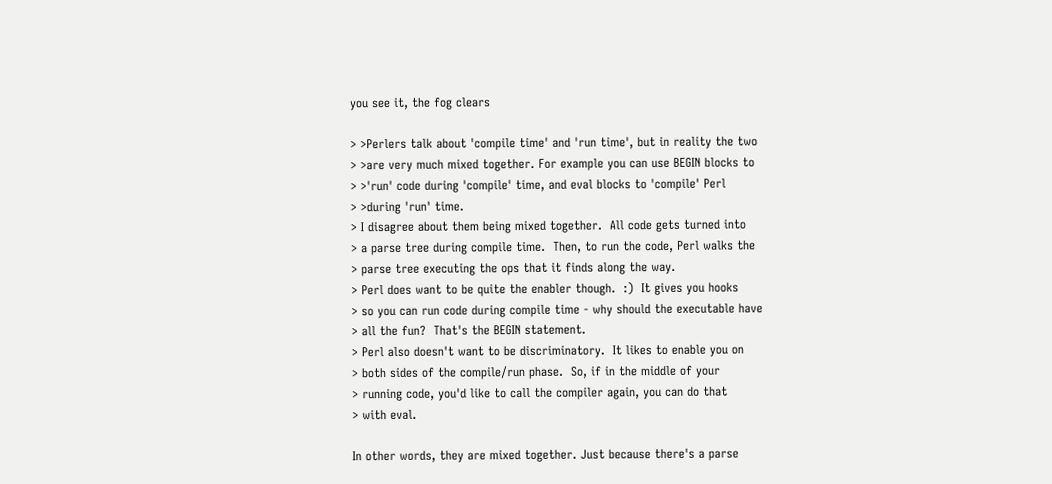you see it, the fog clears

> >Perlers talk about 'compile time' and 'run time', but in reality the two
> >are very much mixed together. For example you can use BEGIN blocks to
> >'run' code during 'compile' time, and eval blocks to 'compile' Perl
> >during 'run' time.
> I disagree about them being mixed together.  All code gets turned into
> a parse tree during compile time.  Then, to run the code, Perl walks the
> parse tree executing the ops that it finds along the way.
> Perl does want to be quite the enabler though.  :)  It gives you hooks
> so you can run code during compile time - why should the executable have
> all the fun?  That's the BEGIN statement.
> Perl also doesn't want to be discriminatory.  It likes to enable you on
> both sides of the compile/run phase.  So, if in the middle of your
> running code, you'd like to call the compiler again, you can do that
> with eval.

In other words, they are mixed together. Just because there's a parse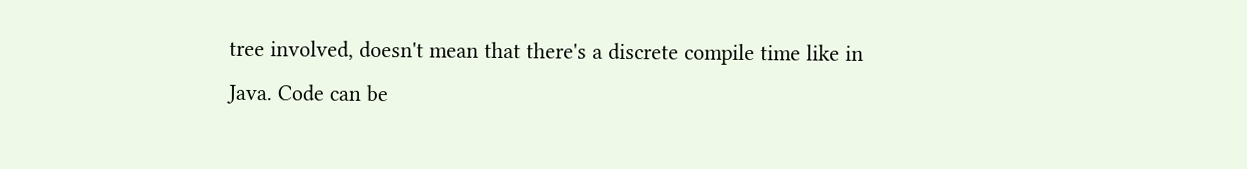tree involved, doesn't mean that there's a discrete compile time like in
Java. Code can be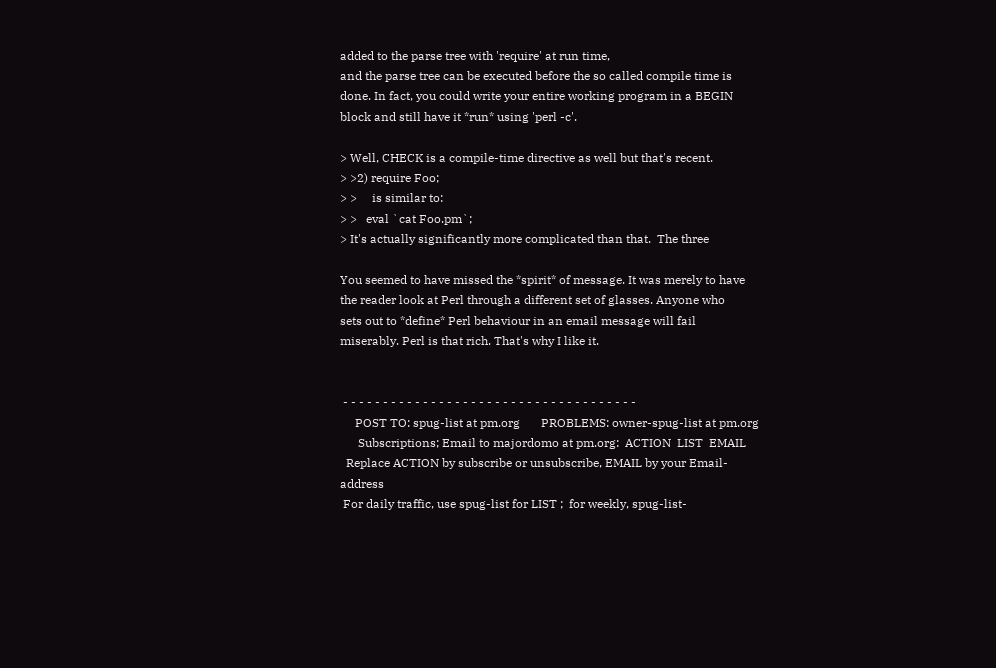added to the parse tree with 'require' at run time,
and the parse tree can be executed before the so called compile time is
done. In fact, you could write your entire working program in a BEGIN
block and still have it *run* using 'perl -c'.

> Well, CHECK is a compile-time directive as well but that's recent.
> >2) require Foo;
> >     is similar to:
> >   eval `cat Foo.pm`;
> It's actually significantly more complicated than that.  The three

You seemed to have missed the *spirit* of message. It was merely to have
the reader look at Perl through a different set of glasses. Anyone who
sets out to *define* Perl behaviour in an email message will fail
miserably. Perl is that rich. That's why I like it.


 - - - - - - - - - - - - - - - - - - - - - - - - - - - - - - - - - - - - -
     POST TO: spug-list at pm.org       PROBLEMS: owner-spug-list at pm.org
      Subscriptions; Email to majordomo at pm.org:  ACTION  LIST  EMAIL
  Replace ACTION by subscribe or unsubscribe, EMAIL by your Email-address
 For daily traffic, use spug-list for LIST ;  for weekly, spug-list-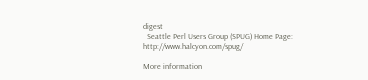digest
  Seattle Perl Users Group (SPUG) Home Page: http://www.halcyon.com/spug/

More information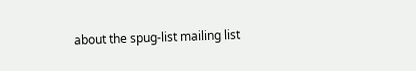about the spug-list mailing list